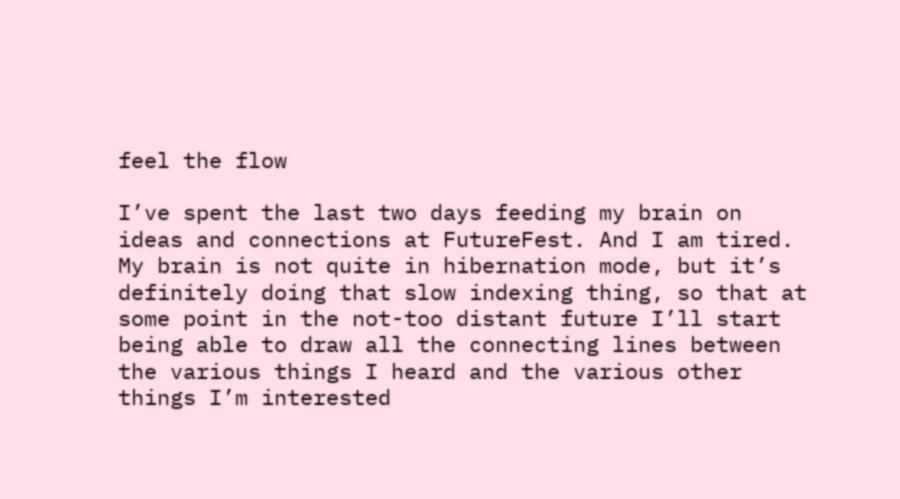feel the flow

I’ve spent the last two days feeding my brain on ideas and connections at FutureFest. And I am tired. My brain is not quite in hibernation mode, but it’s definitely doing that slow indexing thing, so that at some point in the not-too distant future I’ll start being able to draw all the connecting lines between the various things I heard and the various other things I’m interested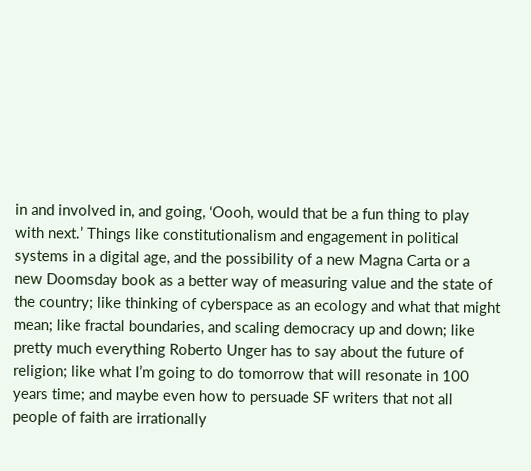in and involved in, and going, ‘Oooh, would that be a fun thing to play with next.’ Things like constitutionalism and engagement in political systems in a digital age, and the possibility of a new Magna Carta or a new Doomsday book as a better way of measuring value and the state of the country; like thinking of cyberspace as an ecology and what that might mean; like fractal boundaries, and scaling democracy up and down; like pretty much everything Roberto Unger has to say about the future of religion; like what I’m going to do tomorrow that will resonate in 100 years time; and maybe even how to persuade SF writers that not all people of faith are irrationally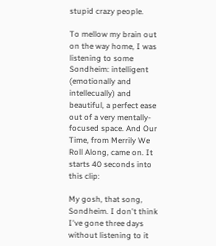stupid crazy people.

To mellow my brain out on the way home, I was listening to some Sondheim: intelligent (emotionally and intellecually) and beautiful, a perfect ease out of a very mentally-focused space. And Our Time, from Merrily We Roll Along, came on. It starts 40 seconds into this clip:

My gosh, that song, Sondheim. I don't think I've gone three days without listening to it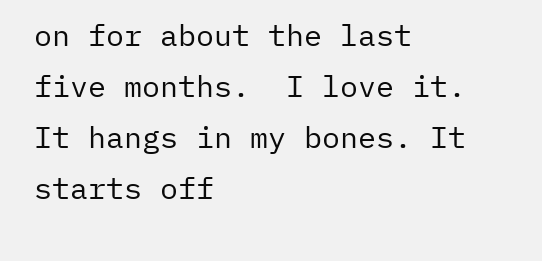on for about the last five months.  I love it. It hangs in my bones. It starts off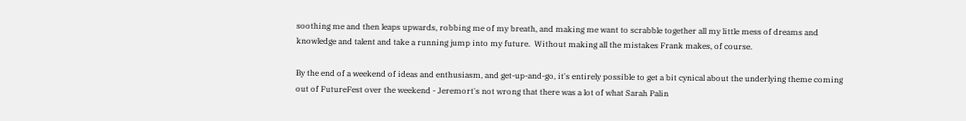soothing me and then leaps upwards, robbing me of my breath, and making me want to scrabble together all my little mess of dreams and knowledge and talent and take a running jump into my future.  Without making all the mistakes Frank makes, of course.

By the end of a weekend of ideas and enthusiasm, and get-up-and-go, it's entirely possible to get a bit cynical about the underlying theme coming out of FutureFest over the weekend - Jeremort's not wrong that there was a lot of what Sarah Palin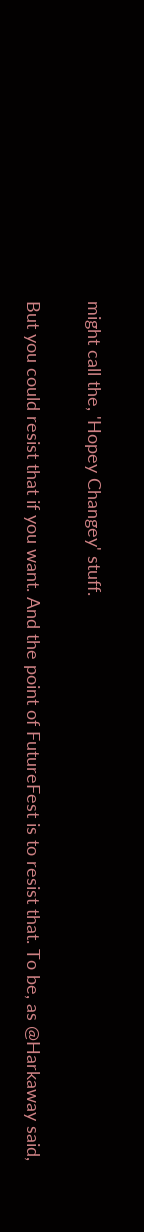might call the, 'Hopey Changey' stuff.

But you could resist that if you want. And the point of FutureFest is to resist that. To be, as @Harkaway said,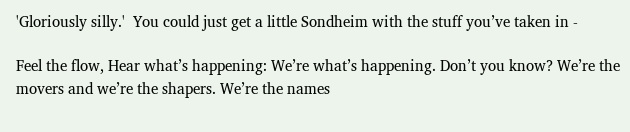'Gloriously silly.'  You could just get a little Sondheim with the stuff you’ve taken in -

Feel the flow, Hear what’s happening: We’re what’s happening. Don’t you know? We’re the movers and we’re the shapers. We’re the names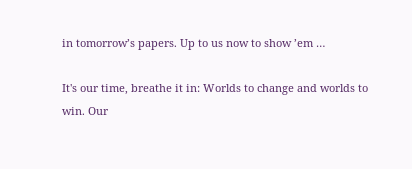in tomorrow’s papers. Up to us now to show ’em …

It's our time, breathe it in: Worlds to change and worlds to win. Our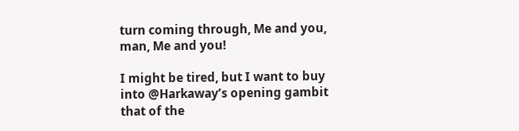turn coming through, Me and you, man, Me and you!

I might be tired, but I want to buy into @Harkaway’s opening gambit that of the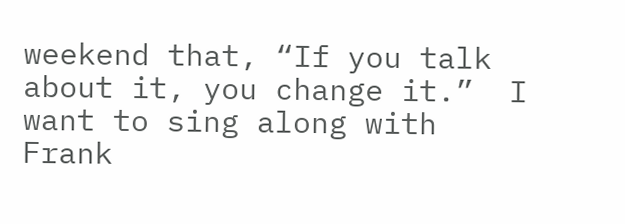weekend that, “If you talk about it, you change it.”  I want to sing along with Frank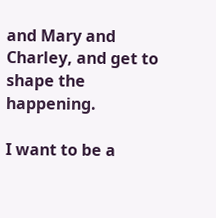and Mary and Charley, and get to shape the happening.

I want to be a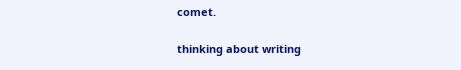comet.

thinking about writing